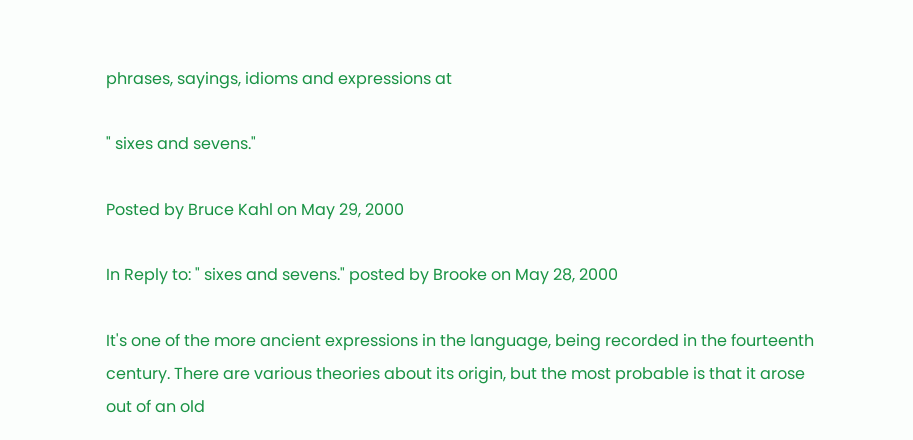phrases, sayings, idioms and expressions at

" sixes and sevens."

Posted by Bruce Kahl on May 29, 2000

In Reply to: " sixes and sevens." posted by Brooke on May 28, 2000

It's one of the more ancient expressions in the language, being recorded in the fourteenth century. There are various theories about its origin, but the most probable is that it arose out of an old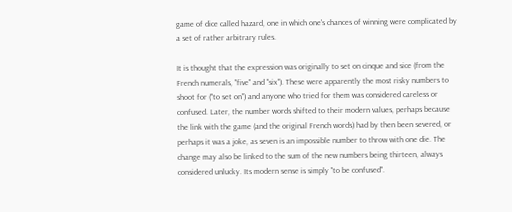game of dice called hazard, one in which one's chances of winning were complicated by a set of rather arbitrary rules.

It is thought that the expression was originally to set on cinque and sice (from the French numerals, "five" and "six"). These were apparently the most risky numbers to shoot for ("to set on") and anyone who tried for them was considered careless or confused. Later, the number words shifted to their modern values, perhaps because the link with the game (and the original French words) had by then been severed, or perhaps it was a joke, as seven is an impossible number to throw with one die. The change may also be linked to the sum of the new numbers being thirteen, always considered unlucky. Its modern sense is simply "to be confused".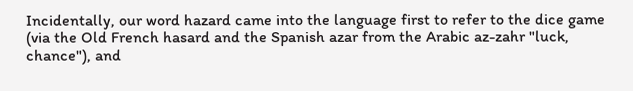Incidentally, our word hazard came into the language first to refer to the dice game (via the Old French hasard and the Spanish azar from the Arabic az-zahr "luck, chance"), and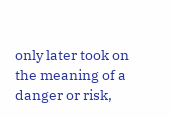only later took on the meaning of a danger or risk,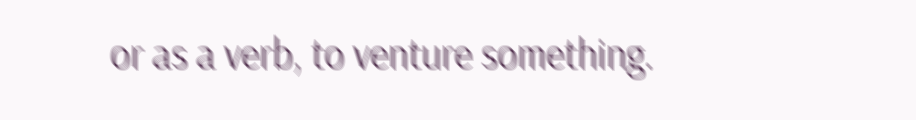or as a verb, to venture something.